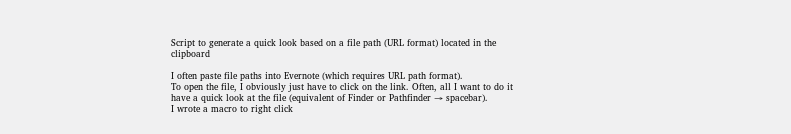Script to generate a quick look based on a file path (URL format) located in the clipboard

I often paste file paths into Evernote (which requires URL path format).
To open the file, I obviously just have to click on the link. Often, all I want to do it have a quick look at the file (equivalent of Finder or Pathfinder → spacebar).
I wrote a macro to right click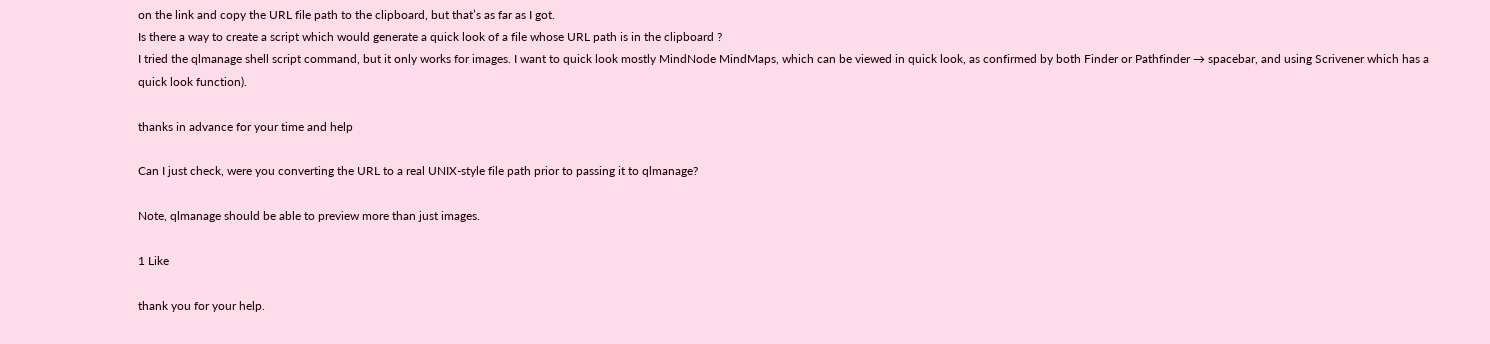on the link and copy the URL file path to the clipboard, but that’s as far as I got.
Is there a way to create a script which would generate a quick look of a file whose URL path is in the clipboard ?
I tried the qlmanage shell script command, but it only works for images. I want to quick look mostly MindNode MindMaps, which can be viewed in quick look, as confirmed by both Finder or Pathfinder → spacebar, and using Scrivener which has a quick look function).

thanks in advance for your time and help

Can I just check, were you converting the URL to a real UNIX-style file path prior to passing it to qlmanage?

Note, qlmanage should be able to preview more than just images.

1 Like

thank you for your help.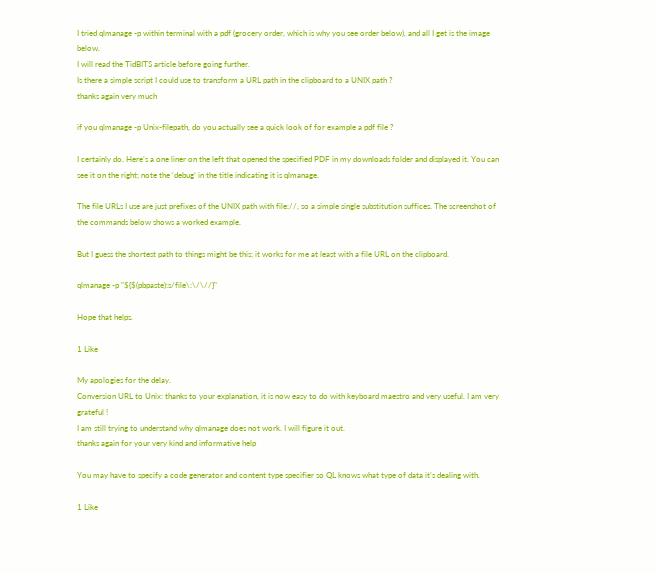I tried qlmanage -p within terminal with a pdf (grocery order, which is why you see order below), and all I get is the image below.
I will read the TidBITS article before going further.
Is there a simple script I could use to transform a URL path in the clipboard to a UNIX path ?
thanks again very much

if you qlmanage -p Unix-filepath, do you actually see a quick look of for example a pdf file ?

I certainly do. Here’s a one liner on the left that opened the specified PDF in my downloads folder and displayed it. You can see it on the right; note the ‘debug’ in the title indicating it is qlmanage.

The file URLs I use are just prefixes of the UNIX path with file://, so a simple single substitution suffices. The screenshot of the commands below shows a worked example.

But I guess the shortest path to things might be this; it works for me at least with a file URL on the clipboard.

qlmanage -p "${$(pbpaste):s/file\:\/\//}"

Hope that helps.

1 Like

My apologies for the delay.
Conversion URL to Unix: thanks to your explanation, it is now easy to do with keyboard maestro and very useful. I am very grateful !
I am still trying to understand why qlmanage does not work. I will figure it out.
thanks again for your very kind and informative help

You may have to specify a code generator and content type specifier so QL knows what type of data it’s dealing with.

1 Like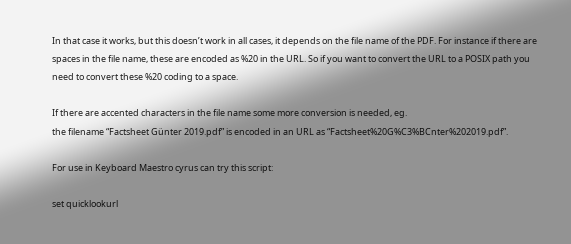In that case it works, but this doesn’t work in all cases, it depends on the file name of the PDF. For instance if there are spaces in the file name, these are encoded as %20 in the URL. So if you want to convert the URL to a POSIX path you need to convert these %20 coding to a space.

If there are accented characters in the file name some more conversion is needed, eg.
the filename “Factsheet Günter 2019.pdf” is encoded in an URL as “Factsheet%20G%C3%BCnter%202019.pdf”.

For use in Keyboard Maestro cyrus can try this script:

set quicklookurl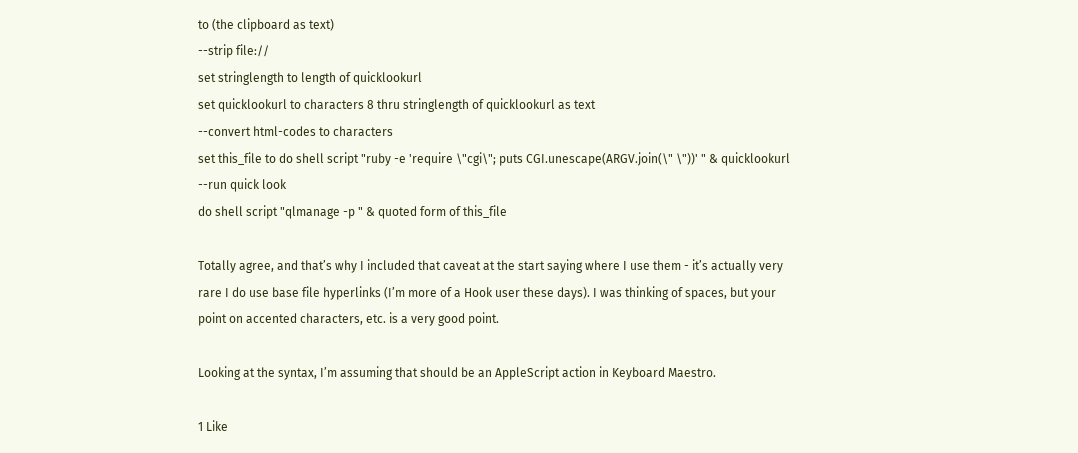to (the clipboard as text)
--strip file://
set stringlength to length of quicklookurl
set quicklookurl to characters 8 thru stringlength of quicklookurl as text
--convert html-codes to characters
set this_file to do shell script "ruby -e 'require \"cgi\"; puts CGI.unescape(ARGV.join(\" \"))' " & quicklookurl
--run quick look
do shell script "qlmanage -p " & quoted form of this_file

Totally agree, and that’s why I included that caveat at the start saying where I use them - it’s actually very rare I do use base file hyperlinks (I’m more of a Hook user these days). I was thinking of spaces, but your point on accented characters, etc. is a very good point.

Looking at the syntax, I’m assuming that should be an AppleScript action in Keyboard Maestro.

1 Like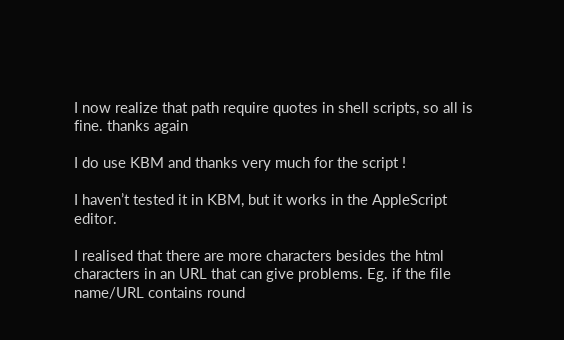I now realize that path require quotes in shell scripts, so all is fine. thanks again

I do use KBM and thanks very much for the script !

I haven’t tested it in KBM, but it works in the AppleScript editor.

I realised that there are more characters besides the html characters in an URL that can give problems. Eg. if the file name/URL contains round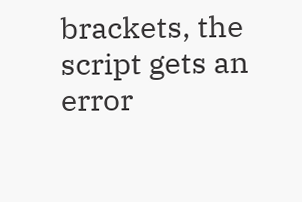brackets, the script gets an error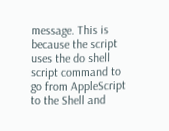message. This is because the script uses the do shell script command to go from AppleScript to the Shell and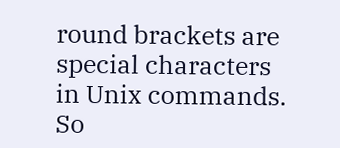round brackets are special characters in Unix commands. So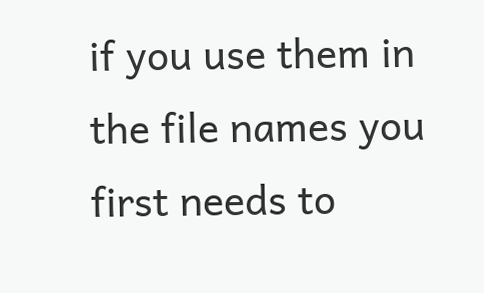if you use them in the file names you first needs to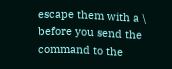escape them with a \ before you send the command to the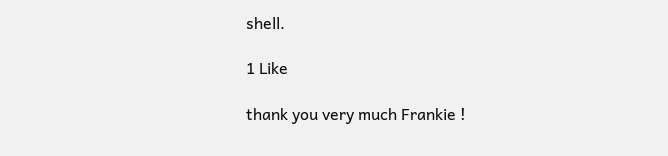shell.

1 Like

thank you very much Frankie !